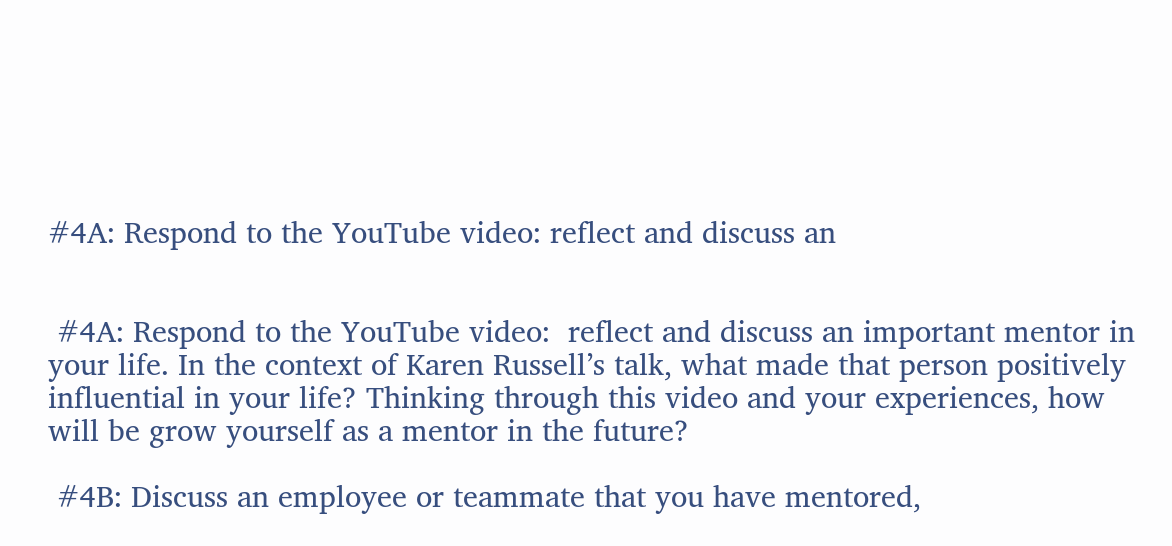#4A: Respond to the YouTube video: reflect and discuss an


 #4A: Respond to the YouTube video:  reflect and discuss an important mentor in your life. In the context of Karen Russell’s talk, what made that person positively influential in your life? Thinking through this video and your experiences, how will be grow yourself as a mentor in the future?

 #4B: Discuss an employee or teammate that you have mentored,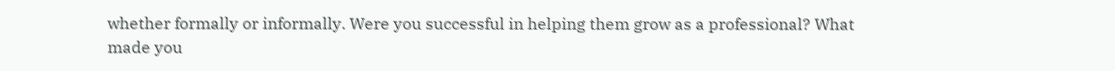whether formally or informally. Were you successful in helping them grow as a professional? What made you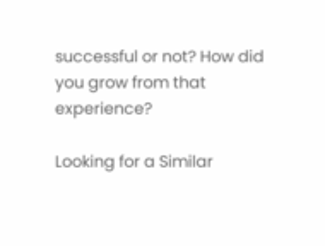successful or not? How did you grow from that experience?

Looking for a Similar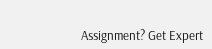Assignment? Get Expert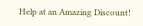Help at an Amazing Discount!